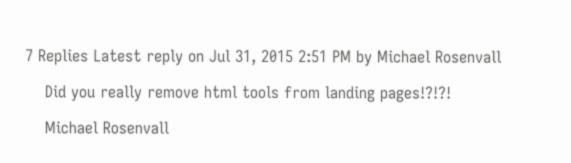7 Replies Latest reply on Jul 31, 2015 2:51 PM by Michael Rosenvall

    Did you really remove html tools from landing pages!?!?!

    Michael Rosenvall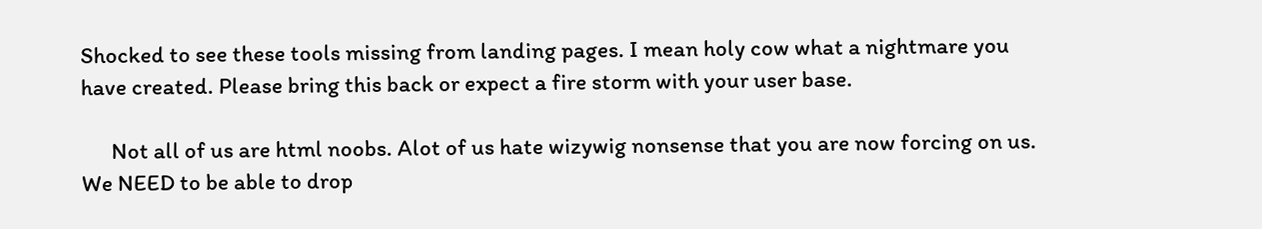Shocked to see these tools missing from landing pages. I mean holy cow what a nightmare you have created. Please bring this back or expect a fire storm with your user base.

      Not all of us are html noobs. Alot of us hate wizywig nonsense that you are now forcing on us. We NEED to be able to drop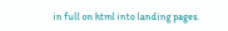in full on html into landing pages.